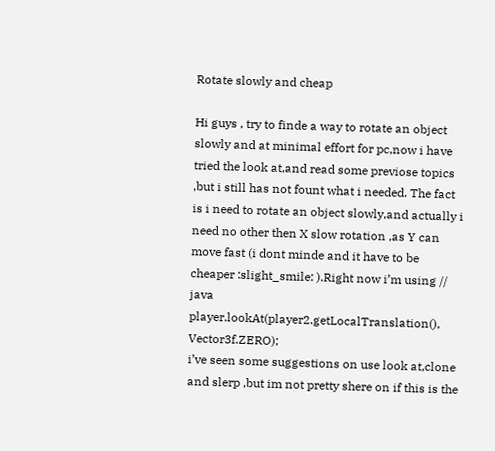Rotate slowly and cheap

Hi guys , try to finde a way to rotate an object slowly and at minimal effort for pc,now i have tried the look at,and read some previose topics ,but i still has not fount what i needed. The fact is i need to rotate an object slowly,and actually i need no other then X slow rotation ,as Y can move fast (i dont minde and it have to be cheaper :slight_smile: ).Right now i’m using // java
player.lookAt(player2.getLocalTranslation(), Vector3f.ZERO);
i’ve seen some suggestions on use look at,clone and slerp ,but im not pretty shere on if this is the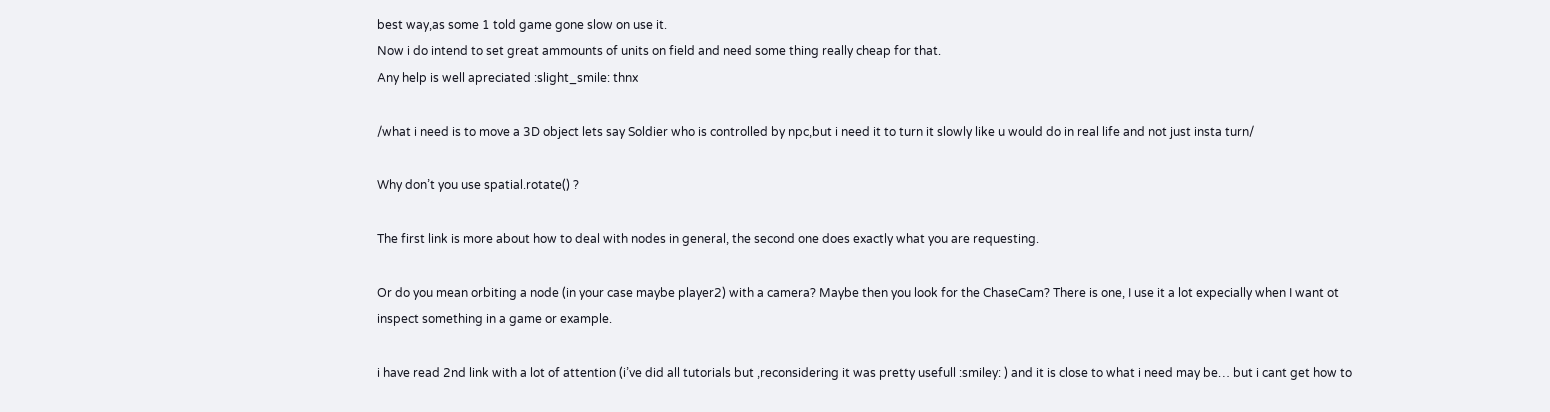best way,as some 1 told game gone slow on use it.
Now i do intend to set great ammounts of units on field and need some thing really cheap for that.
Any help is well apreciated :slight_smile: thnx

/what i need is to move a 3D object lets say Soldier who is controlled by npc,but i need it to turn it slowly like u would do in real life and not just insta turn/

Why don’t you use spatial.rotate() ?

The first link is more about how to deal with nodes in general, the second one does exactly what you are requesting.

Or do you mean orbiting a node (in your case maybe player2) with a camera? Maybe then you look for the ChaseCam? There is one, I use it a lot expecially when I want ot inspect something in a game or example.

i have read 2nd link with a lot of attention (i’ve did all tutorials but ,reconsidering it was pretty usefull :smiley: ) and it is close to what i need may be… but i cant get how to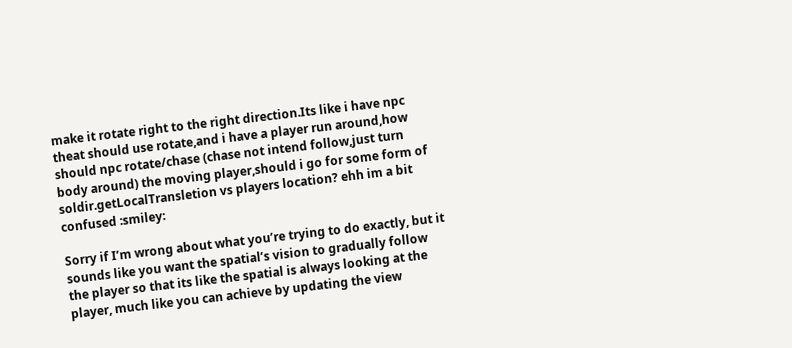make it rotate right to the right direction.Its like i have npc theat should use rotate,and i have a player run around,how should npc rotate/chase (chase not intend follow,just turn body around) the moving player,should i go for some form of soldir.getLocalTransletion vs players location? ehh im a bit confused :smiley:

Sorry if I’m wrong about what you’re trying to do exactly, but it sounds like you want the spatial’s vision to gradually follow the player so that its like the spatial is always looking at the player, much like you can achieve by updating the view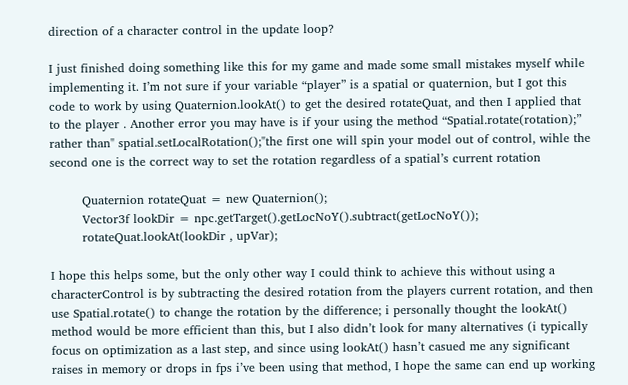direction of a character control in the update loop?

I just finished doing something like this for my game and made some small mistakes myself while implementing it. I’m not sure if your variable “player” is a spatial or quaternion, but I got this code to work by using Quaternion.lookAt() to get the desired rotateQuat, and then I applied that to the player . Another error you may have is if your using the method “Spatial.rotate(rotation);” rather than" spatial.setLocalRotation();"the first one will spin your model out of control, wihle the second one is the correct way to set the rotation regardless of a spatial’s current rotation

        Quaternion rotateQuat = new Quaternion();
        Vector3f lookDir = npc.getTarget().getLocNoY().subtract(getLocNoY());
        rotateQuat.lookAt(lookDir , upVar);

I hope this helps some, but the only other way I could think to achieve this without using a characterControl is by subtracting the desired rotation from the players current rotation, and then use Spatial.rotate() to change the rotation by the difference; i personally thought the lookAt() method would be more efficient than this, but I also didn’t look for many alternatives (i typically focus on optimization as a last step, and since using lookAt() hasn’t casued me any significant raises in memory or drops in fps i’ve been using that method, I hope the same can end up working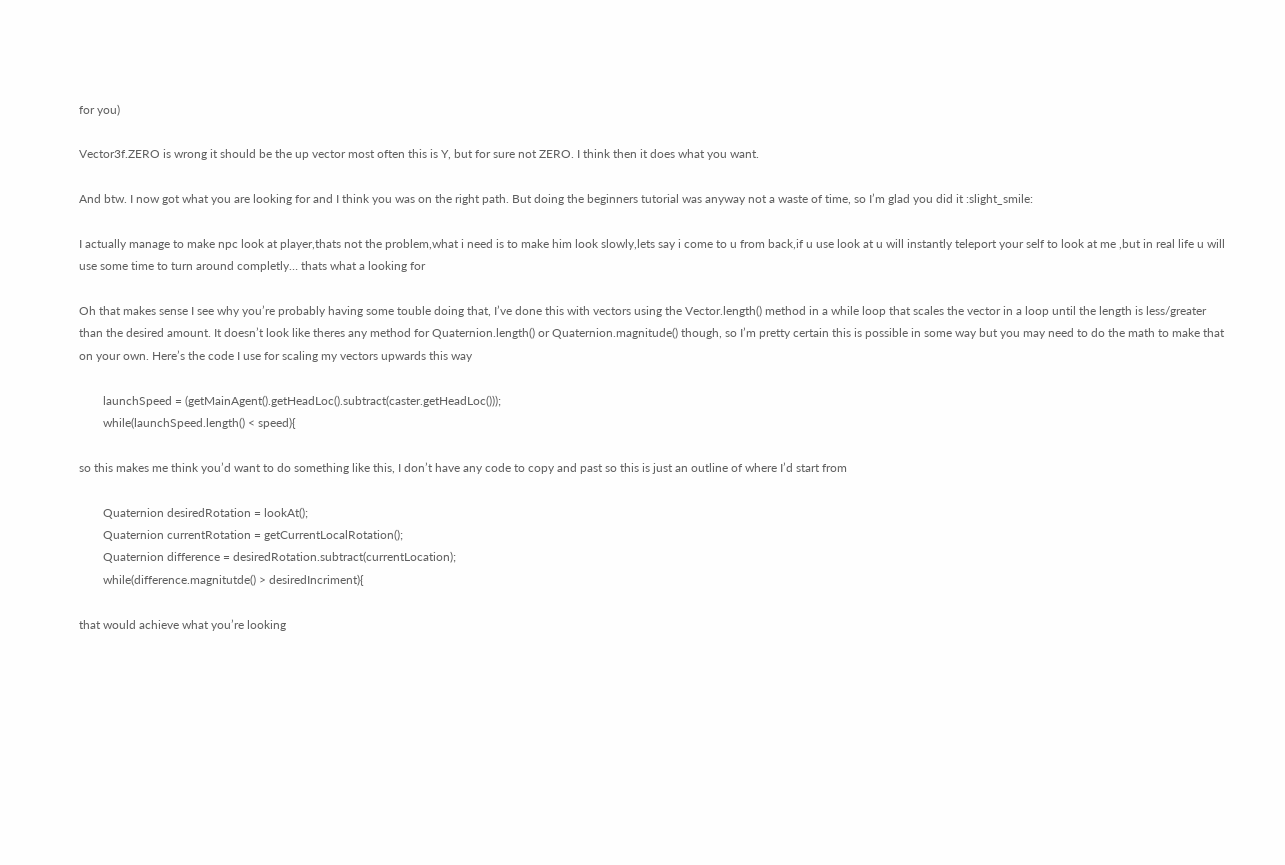for you)

Vector3f.ZERO is wrong it should be the up vector most often this is Y, but for sure not ZERO. I think then it does what you want.

And btw. I now got what you are looking for and I think you was on the right path. But doing the beginners tutorial was anyway not a waste of time, so I’m glad you did it :slight_smile:

I actually manage to make npc look at player,thats not the problem,what i need is to make him look slowly,lets say i come to u from back,if u use look at u will instantly teleport your self to look at me ,but in real life u will use some time to turn around completly… thats what a looking for

Oh that makes sense I see why you’re probably having some touble doing that, I’ve done this with vectors using the Vector.length() method in a while loop that scales the vector in a loop until the length is less/greater than the desired amount. It doesn’t look like theres any method for Quaternion.length() or Quaternion.magnitude() though, so I’m pretty certain this is possible in some way but you may need to do the math to make that on your own. Here’s the code I use for scaling my vectors upwards this way

        launchSpeed = (getMainAgent().getHeadLoc().subtract(caster.getHeadLoc()));
        while(launchSpeed.length() < speed){

so this makes me think you’d want to do something like this, I don’t have any code to copy and past so this is just an outline of where I’d start from

        Quaternion desiredRotation = lookAt();
        Quaternion currentRotation = getCurrentLocalRotation();
        Quaternion difference = desiredRotation.subtract(currentLocation);
        while(difference.magnitutde() > desiredIncriment){

that would achieve what you’re looking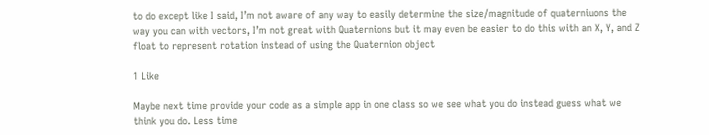to do except like I said, I’m not aware of any way to easily determine the size/magnitude of quaterniuons the way you can with vectors, I’m not great with Quaternions but it may even be easier to do this with an X, Y, and Z float to represent rotation instead of using the Quaternion object

1 Like

Maybe next time provide your code as a simple app in one class so we see what you do instead guess what we think you do. Less time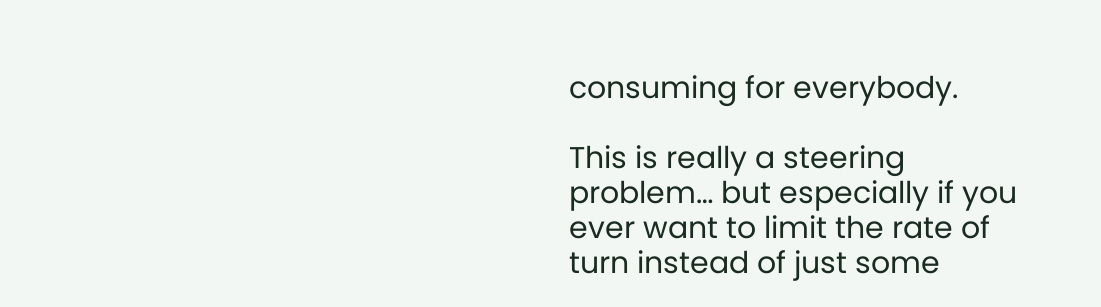consuming for everybody.

This is really a steering problem… but especially if you ever want to limit the rate of turn instead of just some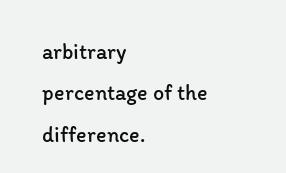arbitrary percentage of the difference.